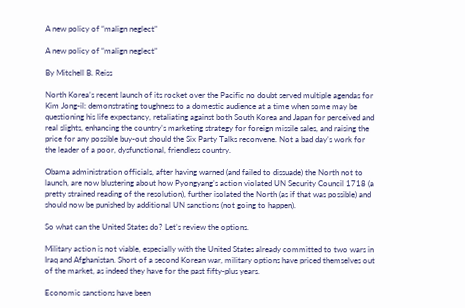A new policy of “malign neglect”

A new policy of “malign neglect”

By Mitchell B. Reiss

North Korea’s recent launch of its rocket over the Pacific no doubt served multiple agendas for Kim Jong-il: demonstrating toughness to a domestic audience at a time when some may be questioning his life expectancy, retaliating against both South Korea and Japan for perceived and real slights, enhancing the country’s marketing strategy for foreign missile sales, and raising the price for any possible buy-out should the Six Party Talks reconvene. Not a bad day’s work for the leader of a poor, dysfunctional, friendless country.

Obama administration officials, after having warned (and failed to dissuade) the North not to launch, are now blustering about how Pyongyang’s action violated UN Security Council 1718 (a pretty strained reading of the resolution), further isolated the North (as if that was possible) and should now be punished by additional UN sanctions (not going to happen).

So what can the United States do? Let’s review the options.

Military action is not viable, especially with the United States already committed to two wars in Iraq and Afghanistan. Short of a second Korean war, military options have priced themselves out of the market, as indeed they have for the past fifty-plus years.

Economic sanctions have been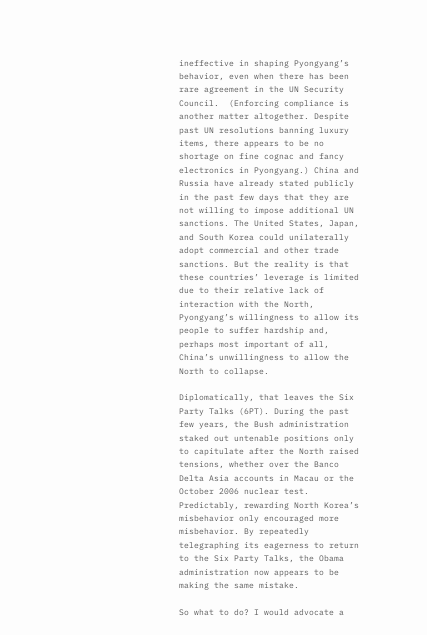ineffective in shaping Pyongyang’s behavior, even when there has been rare agreement in the UN Security Council.  (Enforcing compliance is another matter altogether. Despite past UN resolutions banning luxury items, there appears to be no shortage on fine cognac and fancy electronics in Pyongyang.) China and Russia have already stated publicly in the past few days that they are not willing to impose additional UN sanctions. The United States, Japan, and South Korea could unilaterally adopt commercial and other trade sanctions. But the reality is that these countries’ leverage is limited due to their relative lack of interaction with the North, Pyongyang’s willingness to allow its people to suffer hardship and, perhaps most important of all, China’s unwillingness to allow the North to collapse.

Diplomatically, that leaves the Six Party Talks (6PT). During the past few years, the Bush administration staked out untenable positions only to capitulate after the North raised tensions, whether over the Banco Delta Asia accounts in Macau or the October 2006 nuclear test. Predictably, rewarding North Korea’s misbehavior only encouraged more misbehavior. By repeatedly telegraphing its eagerness to return to the Six Party Talks, the Obama administration now appears to be making the same mistake.

So what to do? I would advocate a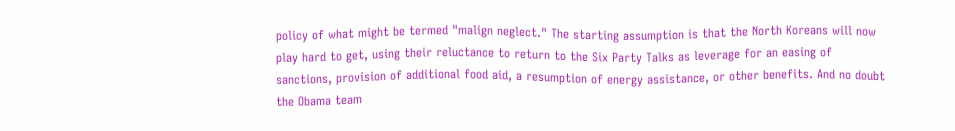policy of what might be termed "malign neglect." The starting assumption is that the North Koreans will now play hard to get, using their reluctance to return to the Six Party Talks as leverage for an easing of sanctions, provision of additional food aid, a resumption of energy assistance, or other benefits. And no doubt the Obama team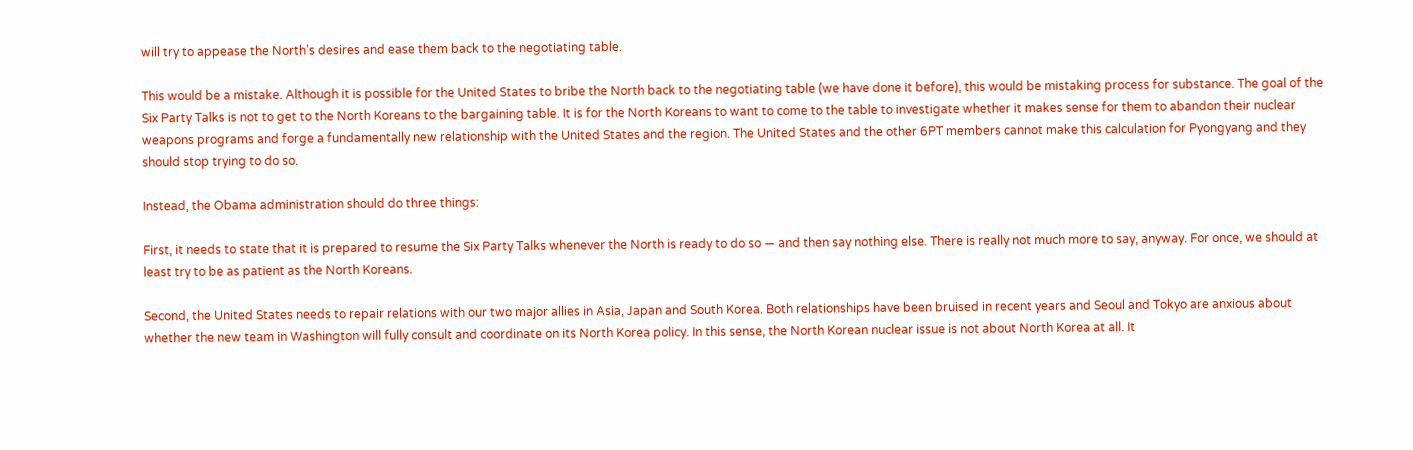will try to appease the North’s desires and ease them back to the negotiating table.

This would be a mistake. Although it is possible for the United States to bribe the North back to the negotiating table (we have done it before), this would be mistaking process for substance. The goal of the Six Party Talks is not to get to the North Koreans to the bargaining table. It is for the North Koreans to want to come to the table to investigate whether it makes sense for them to abandon their nuclear weapons programs and forge a fundamentally new relationship with the United States and the region. The United States and the other 6PT members cannot make this calculation for Pyongyang and they should stop trying to do so.

Instead, the Obama administration should do three things:

First, it needs to state that it is prepared to resume the Six Party Talks whenever the North is ready to do so — and then say nothing else. There is really not much more to say, anyway. For once, we should at least try to be as patient as the North Koreans.

Second, the United States needs to repair relations with our two major allies in Asia, Japan and South Korea. Both relationships have been bruised in recent years and Seoul and Tokyo are anxious about whether the new team in Washington will fully consult and coordinate on its North Korea policy. In this sense, the North Korean nuclear issue is not about North Korea at all. It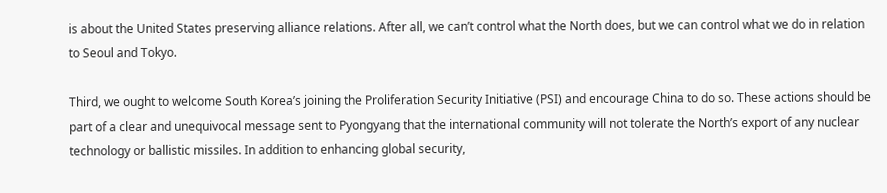is about the United States preserving alliance relations. After all, we can’t control what the North does, but we can control what we do in relation to Seoul and Tokyo.

Third, we ought to welcome South Korea’s joining the Proliferation Security Initiative (PSI) and encourage China to do so. These actions should be part of a clear and unequivocal message sent to Pyongyang that the international community will not tolerate the North’s export of any nuclear technology or ballistic missiles. In addition to enhancing global security,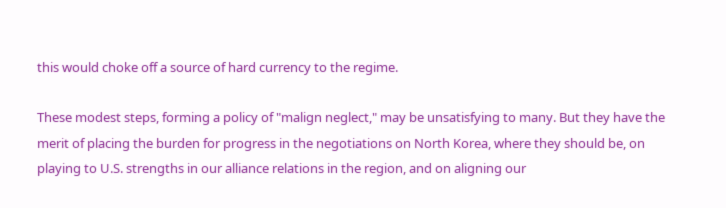this would choke off a source of hard currency to the regime.

These modest steps, forming a policy of "malign neglect," may be unsatisfying to many. But they have the merit of placing the burden for progress in the negotiations on North Korea, where they should be, on playing to U.S. strengths in our alliance relations in the region, and on aligning our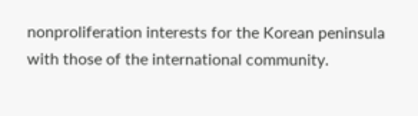nonproliferation interests for the Korean peninsula with those of the international community.